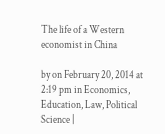The life of a Western economist in China

by on February 20, 2014 at 2:19 pm in Economics, Education, Law, Political Science |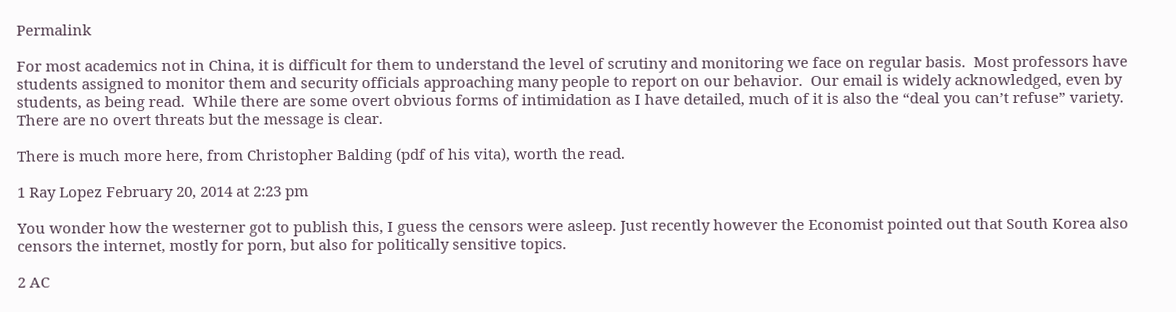Permalink

For most academics not in China, it is difficult for them to understand the level of scrutiny and monitoring we face on regular basis.  Most professors have students assigned to monitor them and security officials approaching many people to report on our behavior.  Our email is widely acknowledged, even by students, as being read.  While there are some overt obvious forms of intimidation as I have detailed, much of it is also the “deal you can’t refuse” variety.  There are no overt threats but the message is clear.

There is much more here, from Christopher Balding (pdf of his vita), worth the read.

1 Ray Lopez February 20, 2014 at 2:23 pm

You wonder how the westerner got to publish this, I guess the censors were asleep. Just recently however the Economist pointed out that South Korea also censors the internet, mostly for porn, but also for politically sensitive topics.

2 AC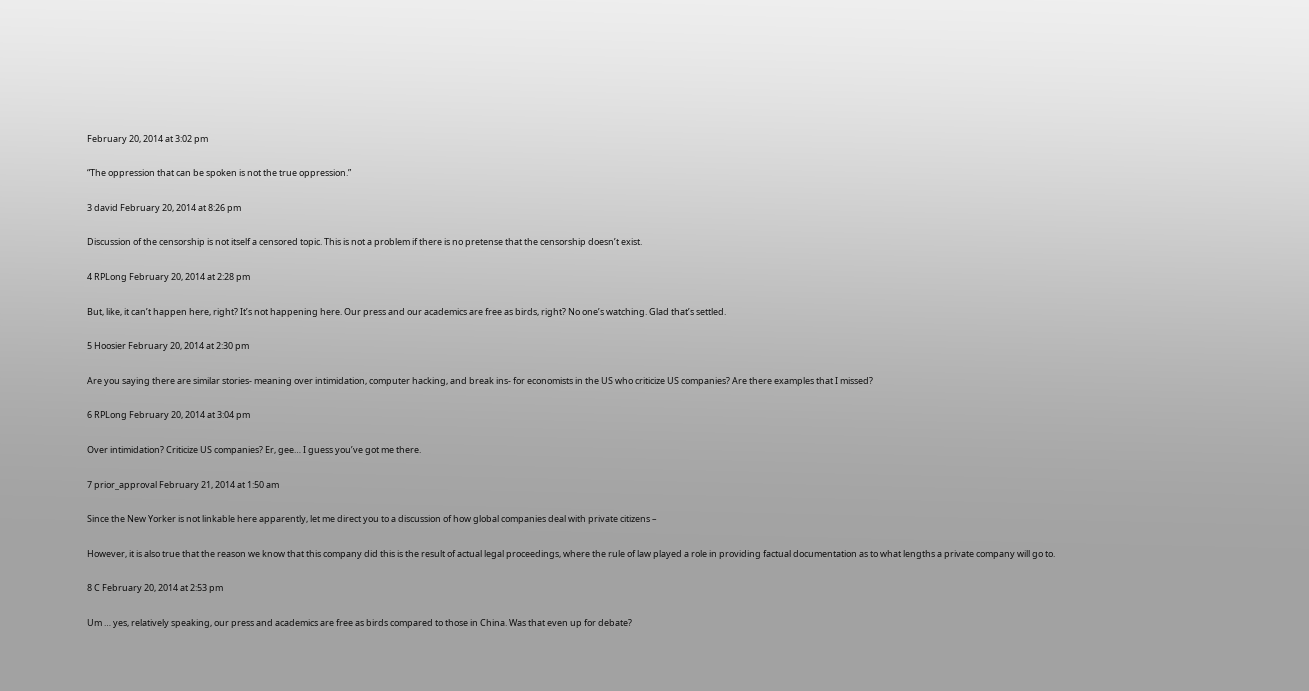February 20, 2014 at 3:02 pm

“The oppression that can be spoken is not the true oppression.”

3 david February 20, 2014 at 8:26 pm

Discussion of the censorship is not itself a censored topic. This is not a problem if there is no pretense that the censorship doesn’t exist.

4 RPLong February 20, 2014 at 2:28 pm

But, like, it can’t happen here, right? It’s not happening here. Our press and our academics are free as birds, right? No one’s watching. Glad that’s settled.

5 Hoosier February 20, 2014 at 2:30 pm

Are you saying there are similar stories- meaning over intimidation, computer hacking, and break ins- for economists in the US who criticize US companies? Are there examples that I missed?

6 RPLong February 20, 2014 at 3:04 pm

Over intimidation? Criticize US companies? Er, gee… I guess you’ve got me there.

7 prior_approval February 21, 2014 at 1:50 am

Since the New Yorker is not linkable here apparently, let me direct you to a discussion of how global companies deal with private citizens –

However, it is also true that the reason we know that this company did this is the result of actual legal proceedings, where the rule of law played a role in providing factual documentation as to what lengths a private company will go to.

8 C February 20, 2014 at 2:53 pm

Um … yes, relatively speaking, our press and academics are free as birds compared to those in China. Was that even up for debate?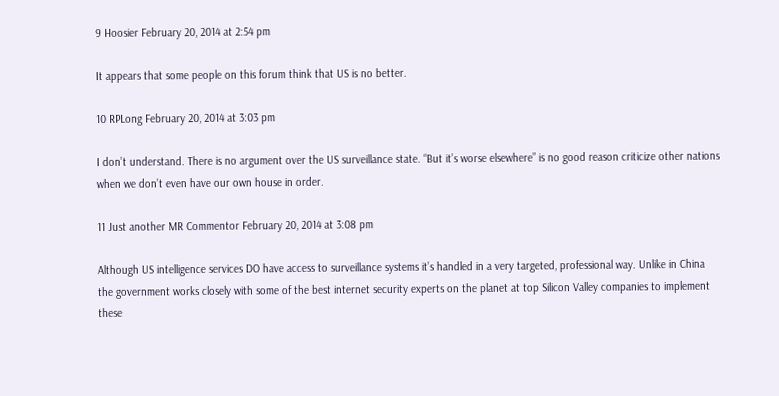9 Hoosier February 20, 2014 at 2:54 pm

It appears that some people on this forum think that US is no better.

10 RPLong February 20, 2014 at 3:03 pm

I don’t understand. There is no argument over the US surveillance state. “But it’s worse elsewhere” is no good reason criticize other nations when we don’t even have our own house in order.

11 Just another MR Commentor February 20, 2014 at 3:08 pm

Although US intelligence services DO have access to surveillance systems it’s handled in a very targeted, professional way. Unlike in China the government works closely with some of the best internet security experts on the planet at top Silicon Valley companies to implement these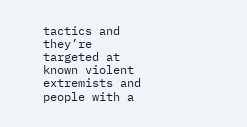tactics and they’re targeted at known violent extremists and people with a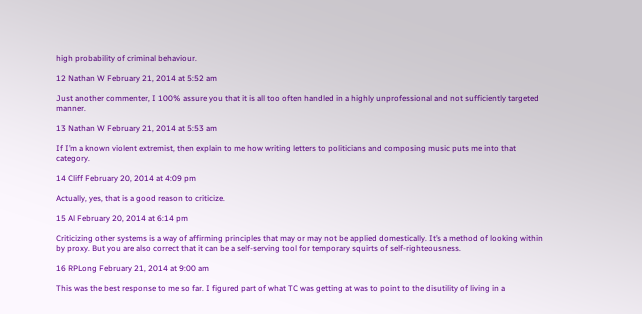high probability of criminal behaviour.

12 Nathan W February 21, 2014 at 5:52 am

Just another commenter, I 100% assure you that it is all too often handled in a highly unprofessional and not sufficiently targeted manner.

13 Nathan W February 21, 2014 at 5:53 am

If I’m a known violent extremist, then explain to me how writing letters to politicians and composing music puts me into that category.

14 Cliff February 20, 2014 at 4:09 pm

Actually, yes, that is a good reason to criticize.

15 Al February 20, 2014 at 6:14 pm

Criticizing other systems is a way of affirming principles that may or may not be applied domestically. It’s a method of looking within by proxy. But you are also correct that it can be a self-serving tool for temporary squirts of self-righteousness.

16 RPLong February 21, 2014 at 9:00 am

This was the best response to me so far. I figured part of what TC was getting at was to point to the disutility of living in a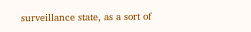surveillance state, as a sort of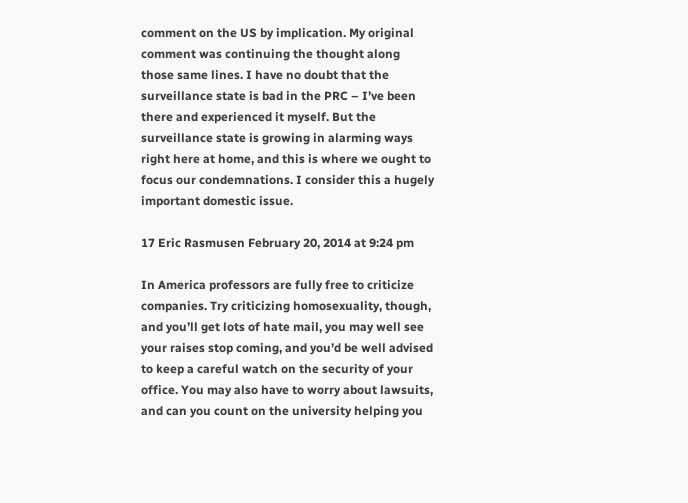comment on the US by implication. My original comment was continuing the thought along those same lines. I have no doubt that the surveillance state is bad in the PRC – I’ve been there and experienced it myself. But the surveillance state is growing in alarming ways right here at home, and this is where we ought to focus our condemnations. I consider this a hugely important domestic issue.

17 Eric Rasmusen February 20, 2014 at 9:24 pm

In America professors are fully free to criticize companies. Try criticizing homosexuality, though, and you’ll get lots of hate mail, you may well see your raises stop coming, and you’d be well advised to keep a careful watch on the security of your office. You may also have to worry about lawsuits, and can you count on the university helping you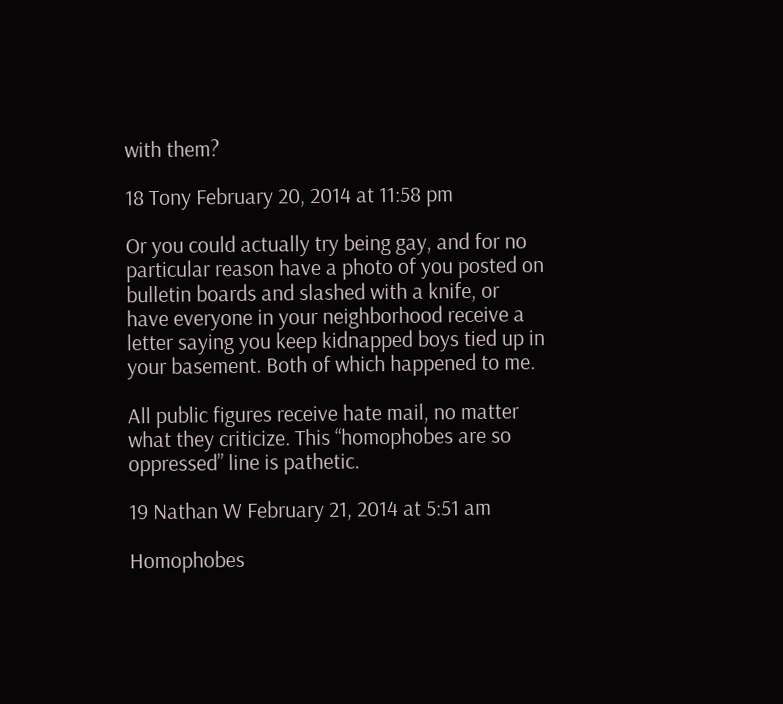with them?

18 Tony February 20, 2014 at 11:58 pm

Or you could actually try being gay, and for no particular reason have a photo of you posted on bulletin boards and slashed with a knife, or have everyone in your neighborhood receive a letter saying you keep kidnapped boys tied up in your basement. Both of which happened to me.

All public figures receive hate mail, no matter what they criticize. This “homophobes are so oppressed” line is pathetic.

19 Nathan W February 21, 2014 at 5:51 am

Homophobes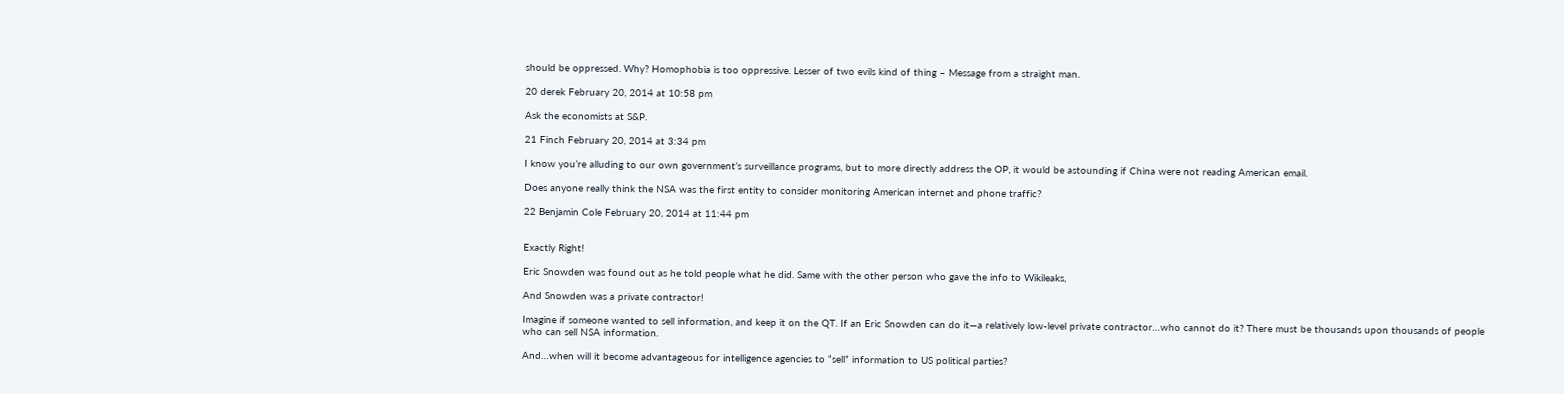should be oppressed. Why? Homophobia is too oppressive. Lesser of two evils kind of thing – Message from a straight man.

20 derek February 20, 2014 at 10:58 pm

Ask the economists at S&P.

21 Finch February 20, 2014 at 3:34 pm

I know you’re alluding to our own government’s surveillance programs, but to more directly address the OP, it would be astounding if China were not reading American email.

Does anyone really think the NSA was the first entity to consider monitoring American internet and phone traffic?

22 Benjamin Cole February 20, 2014 at 11:44 pm


Exactly Right!

Eric Snowden was found out as he told people what he did. Same with the other person who gave the info to Wikileaks,

And Snowden was a private contractor!

Imagine if someone wanted to sell information, and keep it on the QT. If an Eric Snowden can do it—a relatively low-level private contractor…who cannot do it? There must be thousands upon thousands of people who can sell NSA information.

And…when will it become advantageous for intelligence agencies to “sell” information to US political parties?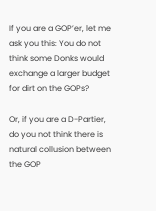If you are a GOP’er, let me ask you this: You do not think some Donks would exchange a larger budget for dirt on the GOPs?

Or, if you are a D-Partier, do you not think there is natural collusion between the GOP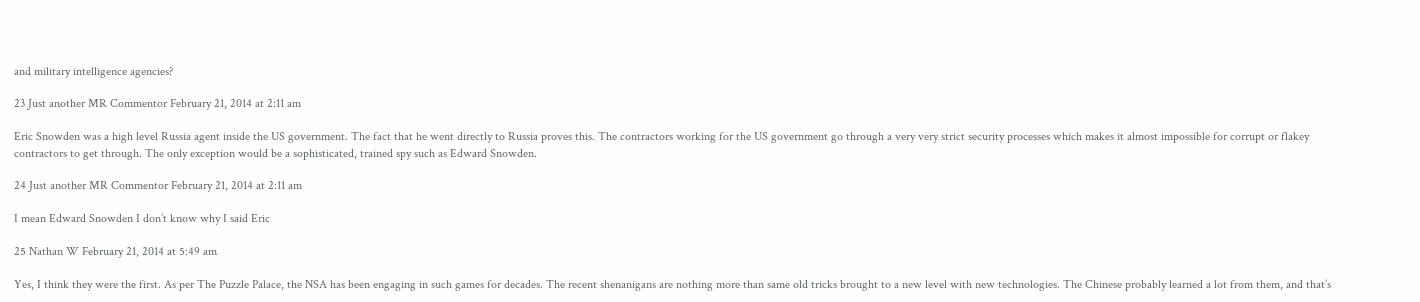and military intelligence agencies?

23 Just another MR Commentor February 21, 2014 at 2:11 am

Eric Snowden was a high level Russia agent inside the US government. The fact that he went directly to Russia proves this. The contractors working for the US government go through a very very strict security processes which makes it almost impossible for corrupt or flakey contractors to get through. The only exception would be a sophisticated, trained spy such as Edward Snowden.

24 Just another MR Commentor February 21, 2014 at 2:11 am

I mean Edward Snowden I don’t know why I said Eric

25 Nathan W February 21, 2014 at 5:49 am

Yes, I think they were the first. As per The Puzzle Palace, the NSA has been engaging in such games for decades. The recent shenanigans are nothing more than same old tricks brought to a new level with new technologies. The Chinese probably learned a lot from them, and that’s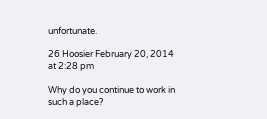unfortunate.

26 Hoosier February 20, 2014 at 2:28 pm

Why do you continue to work in such a place?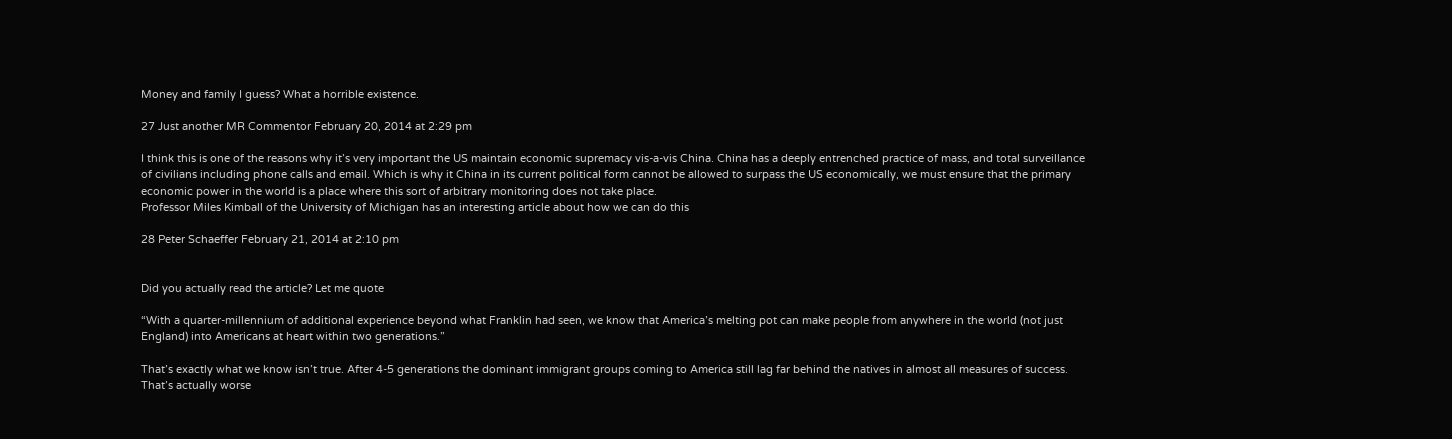Money and family I guess? What a horrible existence.

27 Just another MR Commentor February 20, 2014 at 2:29 pm

I think this is one of the reasons why it’s very important the US maintain economic supremacy vis-a-vis China. China has a deeply entrenched practice of mass, and total surveillance of civilians including phone calls and email. Which is why it China in its current political form cannot be allowed to surpass the US economically, we must ensure that the primary economic power in the world is a place where this sort of arbitrary monitoring does not take place.
Professor Miles Kimball of the University of Michigan has an interesting article about how we can do this

28 Peter Schaeffer February 21, 2014 at 2:10 pm


Did you actually read the article? Let me quote

“With a quarter-millennium of additional experience beyond what Franklin had seen, we know that America’s melting pot can make people from anywhere in the world (not just England) into Americans at heart within two generations.”

That’s exactly what we know isn’t true. After 4-5 generations the dominant immigrant groups coming to America still lag far behind the natives in almost all measures of success. That’s actually worse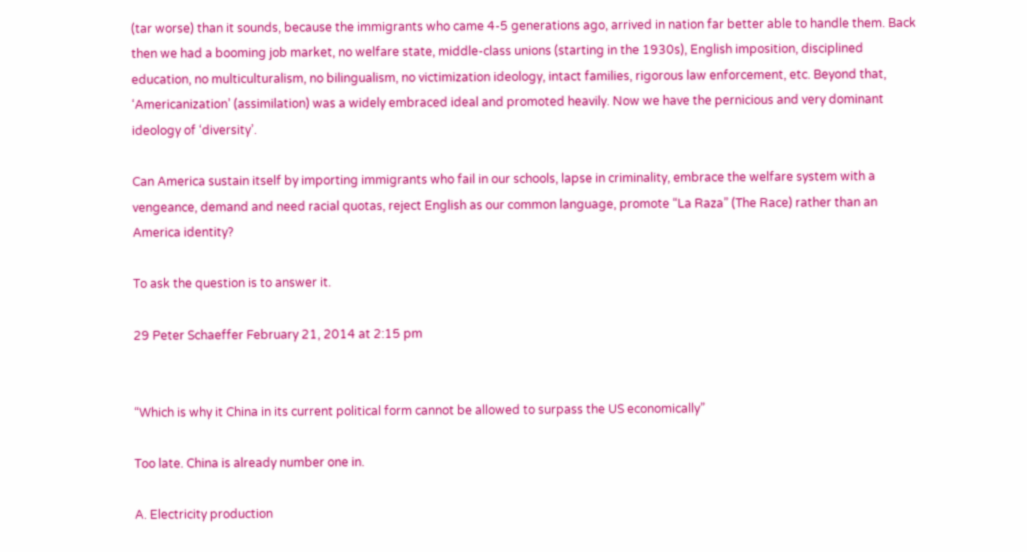(tar worse) than it sounds, because the immigrants who came 4-5 generations ago, arrived in nation far better able to handle them. Back then we had a booming job market, no welfare state, middle-class unions (starting in the 1930s), English imposition, disciplined education, no multiculturalism, no bilingualism, no victimization ideology, intact families, rigorous law enforcement, etc. Beyond that, ‘Americanization’ (assimilation) was a widely embraced ideal and promoted heavily. Now we have the pernicious and very dominant ideology of ‘diversity’.

Can America sustain itself by importing immigrants who fail in our schools, lapse in criminality, embrace the welfare system with a vengeance, demand and need racial quotas, reject English as our common language, promote “La Raza” (The Race) rather than an America identity?

To ask the question is to answer it.

29 Peter Schaeffer February 21, 2014 at 2:15 pm


“Which is why it China in its current political form cannot be allowed to surpass the US economically”

Too late. China is already number one in.

A. Electricity production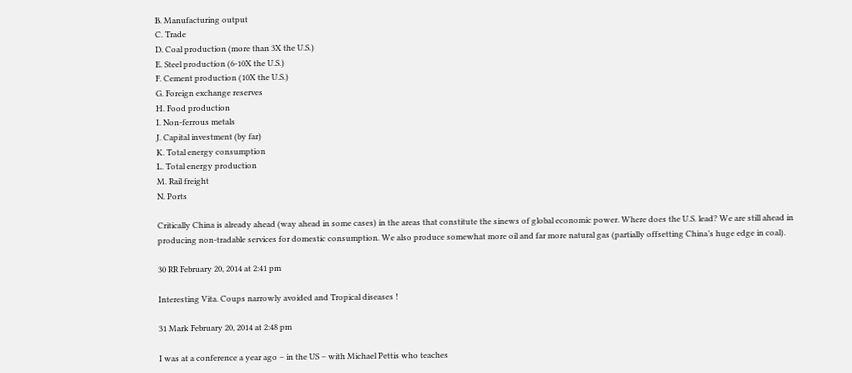B. Manufacturing output
C. Trade
D. Coal production (more than 3X the U.S.)
E. Steel production (6-10X the U.S.)
F. Cement production (10X the U.S.)
G. Foreign exchange reserves
H. Food production
I. Non-ferrous metals
J. Capital investment (by far)
K. Total energy consumption
L. Total energy production
M. Rail freight
N. Ports

Critically China is already ahead (way ahead in some cases) in the areas that constitute the sinews of global economic power. Where does the U.S. lead? We are still ahead in producing non-tradable services for domestic consumption. We also produce somewhat more oil and far more natural gas (partially offsetting China’s huge edge in coal).

30 RR February 20, 2014 at 2:41 pm

Interesting Vita. Coups narrowly avoided and Tropical diseases !

31 Mark February 20, 2014 at 2:48 pm

I was at a conference a year ago – in the US – with Michael Pettis who teaches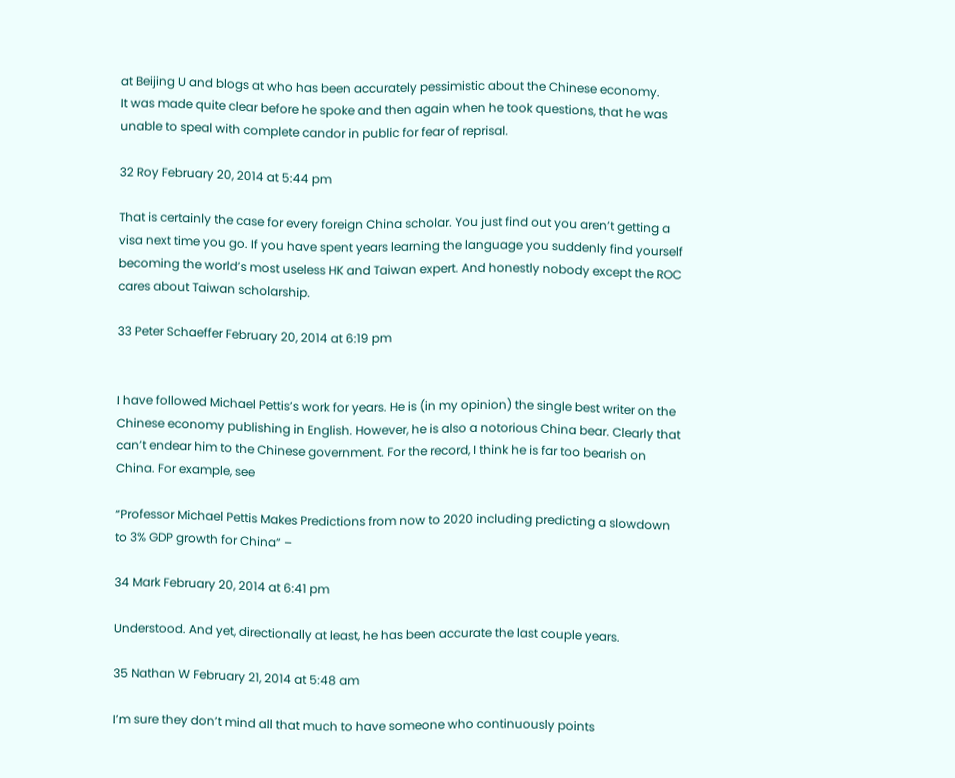at Beijing U and blogs at who has been accurately pessimistic about the Chinese economy.
It was made quite clear before he spoke and then again when he took questions, that he was unable to speal with complete candor in public for fear of reprisal.

32 Roy February 20, 2014 at 5:44 pm

That is certainly the case for every foreign China scholar. You just find out you aren’t getting a visa next time you go. If you have spent years learning the language you suddenly find yourself becoming the world’s most useless HK and Taiwan expert. And honestly nobody except the ROC cares about Taiwan scholarship.

33 Peter Schaeffer February 20, 2014 at 6:19 pm


I have followed Michael Pettis’s work for years. He is (in my opinion) the single best writer on the Chinese economy publishing in English. However, he is also a notorious China bear. Clearly that can’t endear him to the Chinese government. For the record, I think he is far too bearish on China. For example, see

“Professor Michael Pettis Makes Predictions from now to 2020 including predicting a slowdown to 3% GDP growth for China” –

34 Mark February 20, 2014 at 6:41 pm

Understood. And yet, directionally at least, he has been accurate the last couple years.

35 Nathan W February 21, 2014 at 5:48 am

I’m sure they don’t mind all that much to have someone who continuously points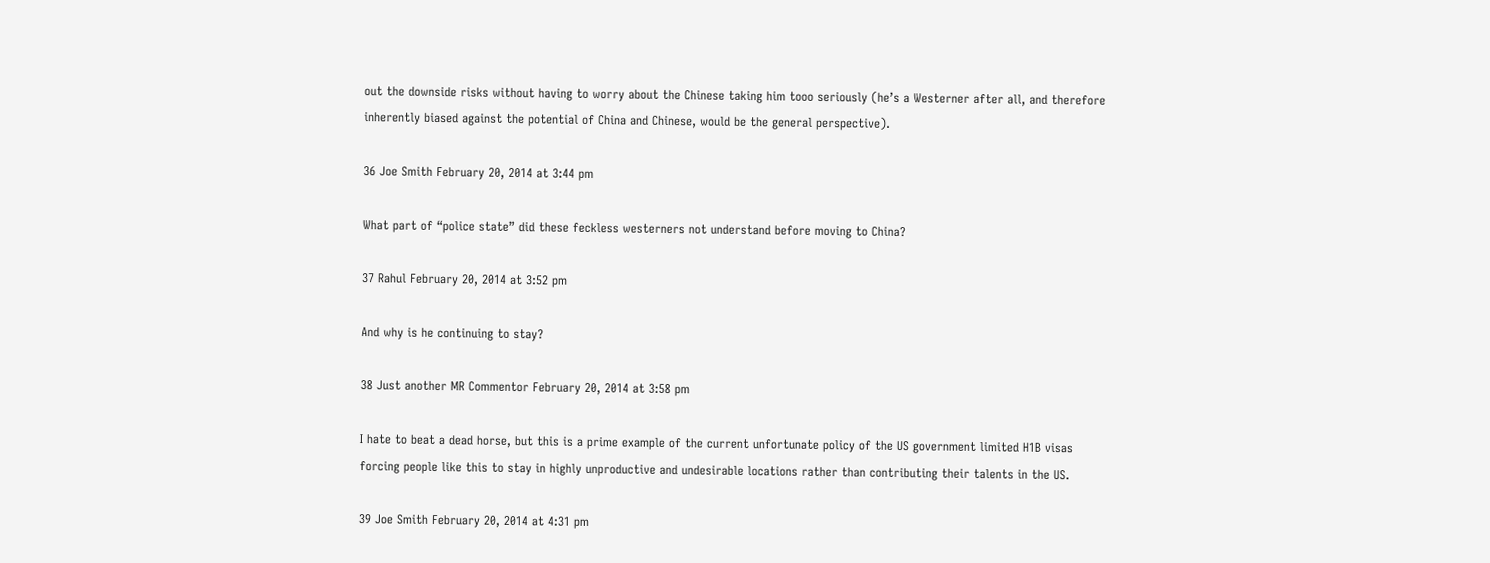out the downside risks without having to worry about the Chinese taking him tooo seriously (he’s a Westerner after all, and therefore inherently biased against the potential of China and Chinese, would be the general perspective).

36 Joe Smith February 20, 2014 at 3:44 pm

What part of “police state” did these feckless westerners not understand before moving to China?

37 Rahul February 20, 2014 at 3:52 pm

And why is he continuing to stay?

38 Just another MR Commentor February 20, 2014 at 3:58 pm

I hate to beat a dead horse, but this is a prime example of the current unfortunate policy of the US government limited H1B visas forcing people like this to stay in highly unproductive and undesirable locations rather than contributing their talents in the US.

39 Joe Smith February 20, 2014 at 4:31 pm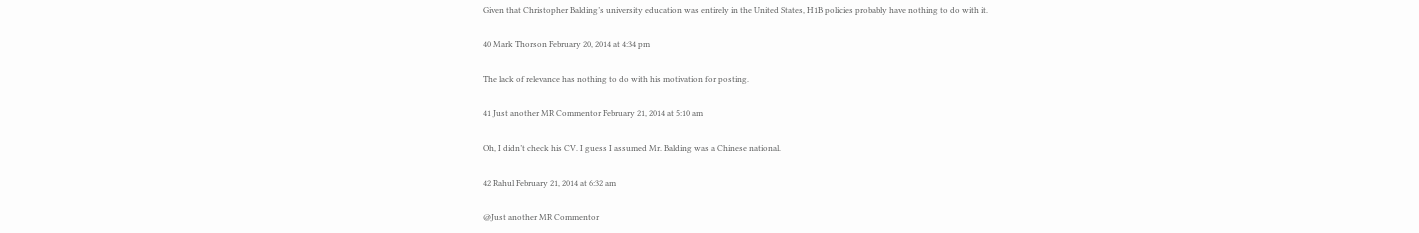Given that Christopher Balding’s university education was entirely in the United States, H1B policies probably have nothing to do with it.

40 Mark Thorson February 20, 2014 at 4:34 pm

The lack of relevance has nothing to do with his motivation for posting.

41 Just another MR Commentor February 21, 2014 at 5:10 am

Oh, I didn’t check his CV. I guess I assumed Mr. Balding was a Chinese national.

42 Rahul February 21, 2014 at 6:32 am

@Just another MR Commentor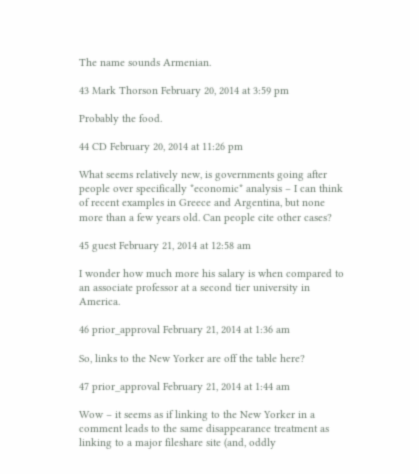The name sounds Armenian.

43 Mark Thorson February 20, 2014 at 3:59 pm

Probably the food.

44 CD February 20, 2014 at 11:26 pm

What seems relatively new, is governments going after people over specifically *economic* analysis – I can think of recent examples in Greece and Argentina, but none more than a few years old. Can people cite other cases?

45 guest February 21, 2014 at 12:58 am

I wonder how much more his salary is when compared to an associate professor at a second tier university in America.

46 prior_approval February 21, 2014 at 1:36 am

So, links to the New Yorker are off the table here?

47 prior_approval February 21, 2014 at 1:44 am

Wow – it seems as if linking to the New Yorker in a comment leads to the same disappearance treatment as linking to a major fileshare site (and, oddly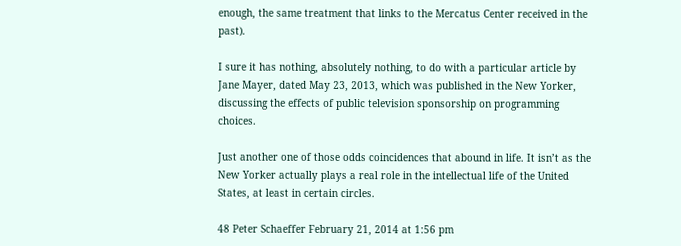enough, the same treatment that links to the Mercatus Center received in the past).

I sure it has nothing, absolutely nothing, to do with a particular article by Jane Mayer, dated May 23, 2013, which was published in the New Yorker, discussing the effects of public television sponsorship on programming choices.

Just another one of those odds coincidences that abound in life. It isn’t as the New Yorker actually plays a real role in the intellectual life of the United States, at least in certain circles.

48 Peter Schaeffer February 21, 2014 at 1:56 pm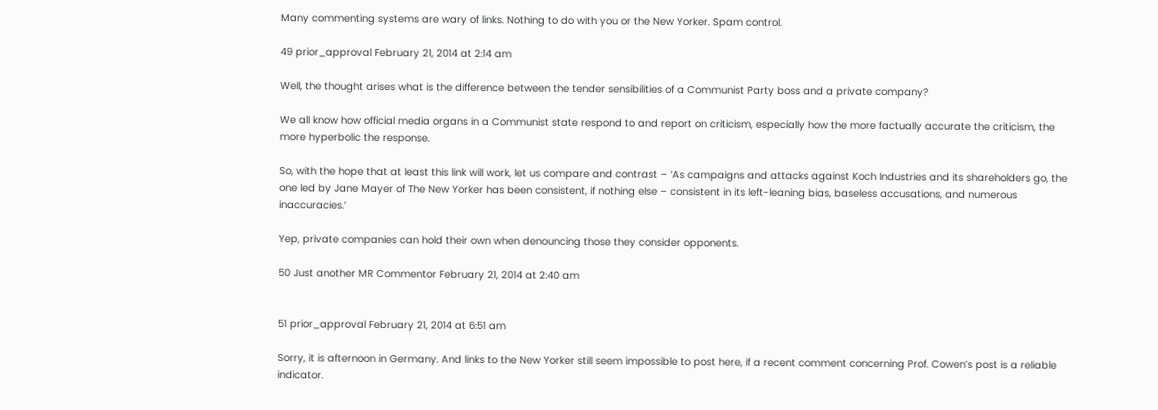Many commenting systems are wary of links. Nothing to do with you or the New Yorker. Spam control.

49 prior_approval February 21, 2014 at 2:14 am

Well, the thought arises what is the difference between the tender sensibilities of a Communist Party boss and a private company?

We all know how official media organs in a Communist state respond to and report on criticism, especially how the more factually accurate the criticism, the more hyperbolic the response.

So, with the hope that at least this link will work, let us compare and contrast – ‘As campaigns and attacks against Koch Industries and its shareholders go, the one led by Jane Mayer of The New Yorker has been consistent, if nothing else – consistent in its left-leaning bias, baseless accusations, and numerous inaccuracies.’

Yep, private companies can hold their own when denouncing those they consider opponents.

50 Just another MR Commentor February 21, 2014 at 2:40 am


51 prior_approval February 21, 2014 at 6:51 am

Sorry, it is afternoon in Germany. And links to the New Yorker still seem impossible to post here, if a recent comment concerning Prof. Cowen’s post is a reliable indicator.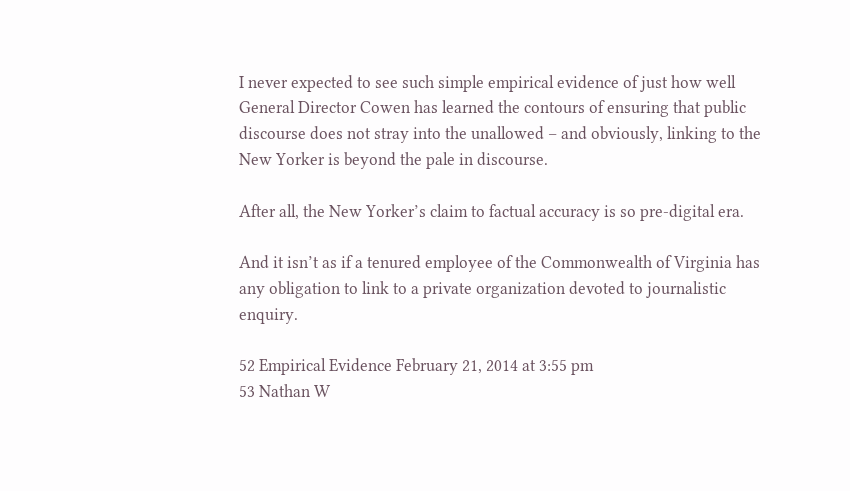I never expected to see such simple empirical evidence of just how well General Director Cowen has learned the contours of ensuring that public discourse does not stray into the unallowed – and obviously, linking to the New Yorker is beyond the pale in discourse.

After all, the New Yorker’s claim to factual accuracy is so pre-digital era.

And it isn’t as if a tenured employee of the Commonwealth of Virginia has any obligation to link to a private organization devoted to journalistic enquiry.

52 Empirical Evidence February 21, 2014 at 3:55 pm
53 Nathan W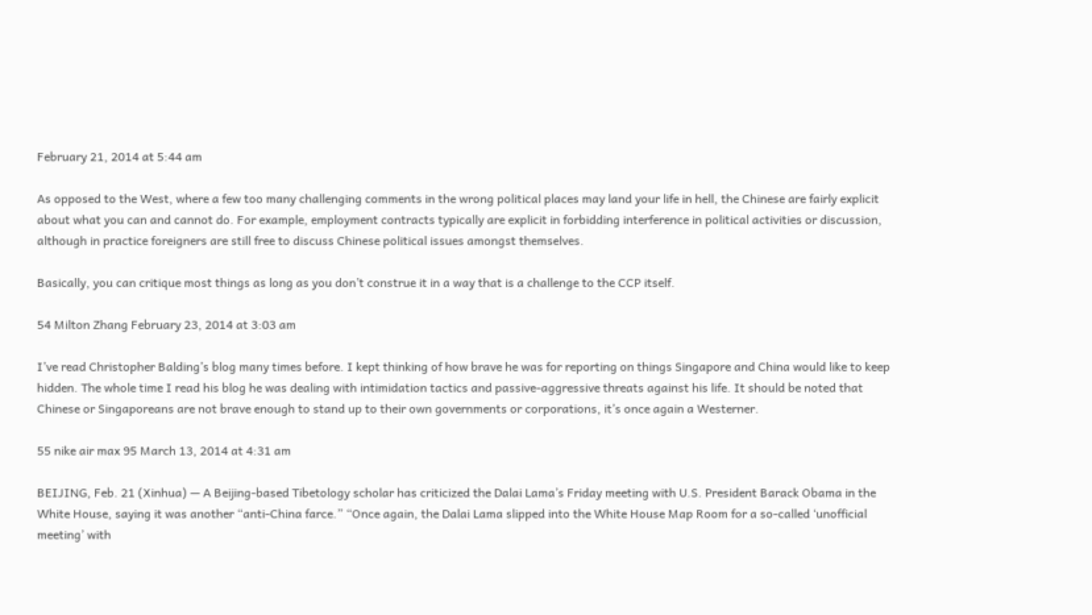February 21, 2014 at 5:44 am

As opposed to the West, where a few too many challenging comments in the wrong political places may land your life in hell, the Chinese are fairly explicit about what you can and cannot do. For example, employment contracts typically are explicit in forbidding interference in political activities or discussion, although in practice foreigners are still free to discuss Chinese political issues amongst themselves.

Basically, you can critique most things as long as you don’t construe it in a way that is a challenge to the CCP itself.

54 Milton Zhang February 23, 2014 at 3:03 am

I’ve read Christopher Balding’s blog many times before. I kept thinking of how brave he was for reporting on things Singapore and China would like to keep hidden. The whole time I read his blog he was dealing with intimidation tactics and passive-aggressive threats against his life. It should be noted that Chinese or Singaporeans are not brave enough to stand up to their own governments or corporations, it’s once again a Westerner.

55 nike air max 95 March 13, 2014 at 4:31 am

BEIJING, Feb. 21 (Xinhua) — A Beijing-based Tibetology scholar has criticized the Dalai Lama’s Friday meeting with U.S. President Barack Obama in the White House, saying it was another “anti-China farce.” “Once again, the Dalai Lama slipped into the White House Map Room for a so-called ‘unofficial meeting’ with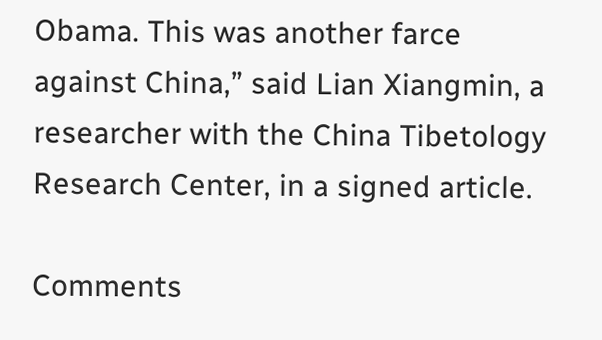Obama. This was another farce against China,” said Lian Xiangmin, a researcher with the China Tibetology Research Center, in a signed article.

Comments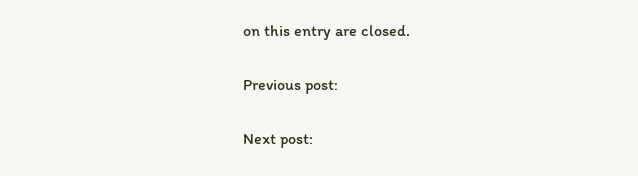on this entry are closed.

Previous post:

Next post: